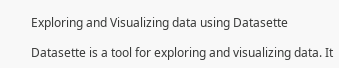Exploring and Visualizing data using Datasette

Datasette is a tool for exploring and visualizing data. It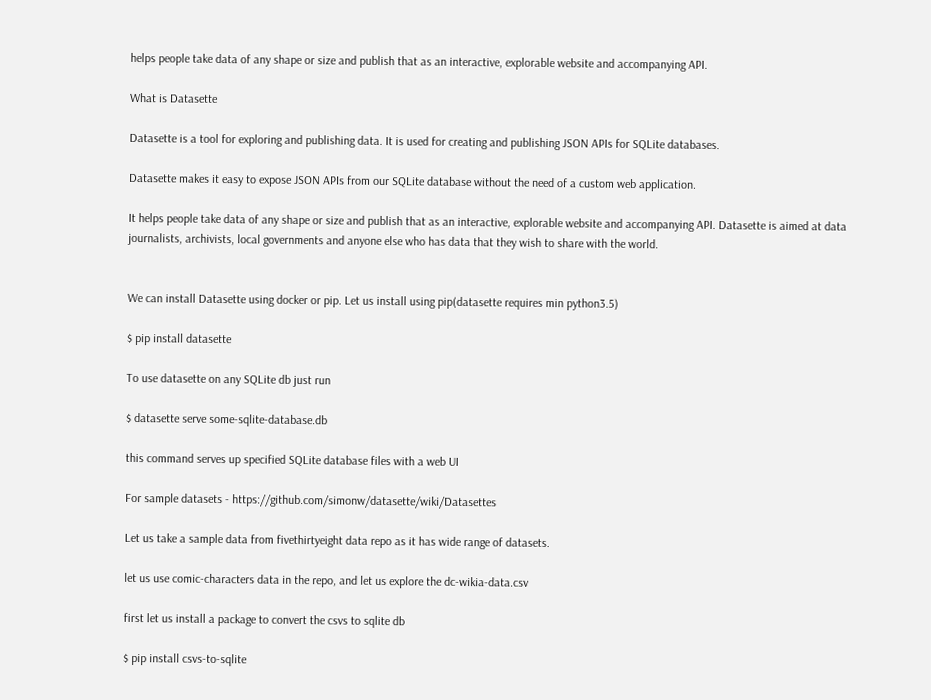helps people take data of any shape or size and publish that as an interactive, explorable website and accompanying API.

What is Datasette

Datasette is a tool for exploring and publishing data. It is used for creating and publishing JSON APIs for SQLite databases.

Datasette makes it easy to expose JSON APIs from our SQLite database without the need of a custom web application.

It helps people take data of any shape or size and publish that as an interactive, explorable website and accompanying API. Datasette is aimed at data journalists, archivists, local governments and anyone else who has data that they wish to share with the world.


We can install Datasette using docker or pip. Let us install using pip(datasette requires min python3.5)

$ pip install datasette

To use datasette on any SQLite db just run

$ datasette serve some-sqlite-database.db

this command serves up specified SQLite database files with a web UI

For sample datasets - https://github.com/simonw/datasette/wiki/Datasettes

Let us take a sample data from fivethirtyeight data repo as it has wide range of datasets.

let us use comic-characters data in the repo, and let us explore the dc-wikia-data.csv

first let us install a package to convert the csvs to sqlite db

$ pip install csvs-to-sqlite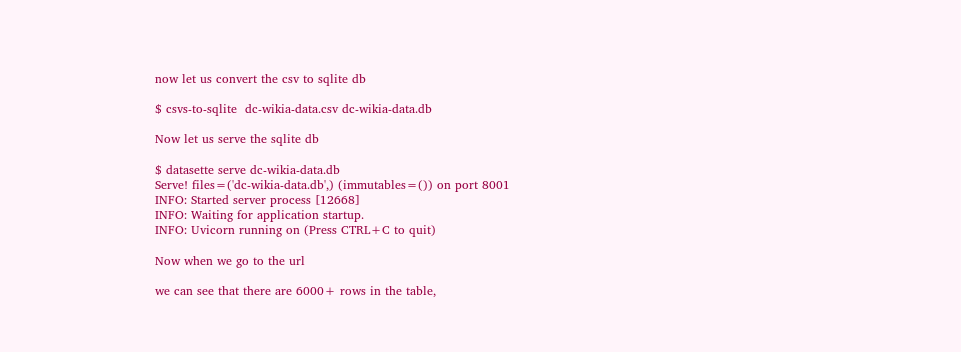now let us convert the csv to sqlite db

$ csvs-to-sqlite  dc-wikia-data.csv dc-wikia-data.db

Now let us serve the sqlite db

$ datasette serve dc-wikia-data.db
Serve! files=('dc-wikia-data.db',) (immutables=()) on port 8001
INFO: Started server process [12668]
INFO: Waiting for application startup.
INFO: Uvicorn running on (Press CTRL+C to quit)

Now when we go to the url

we can see that there are 6000+ rows in the table,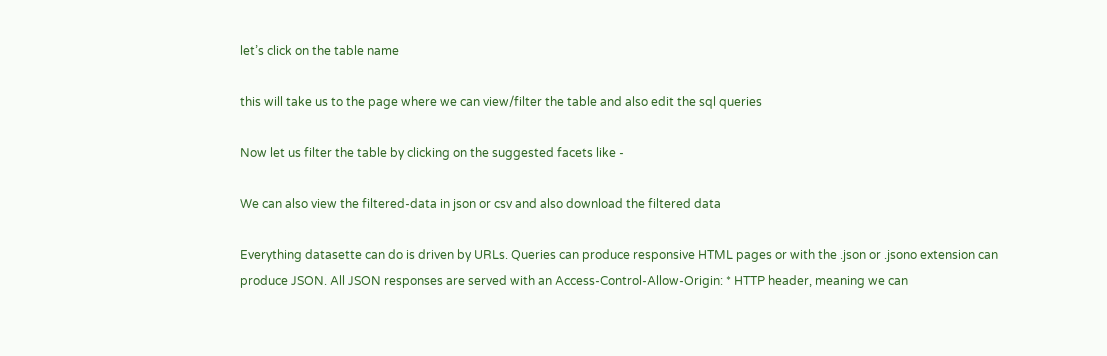let’s click on the table name

this will take us to the page where we can view/filter the table and also edit the sql queries

Now let us filter the table by clicking on the suggested facets like -

We can also view the filtered-data in json or csv and also download the filtered data

Everything datasette can do is driven by URLs. Queries can produce responsive HTML pages or with the .json or .jsono extension can produce JSON. All JSON responses are served with an Access-Control-Allow-Origin: * HTTP header, meaning we can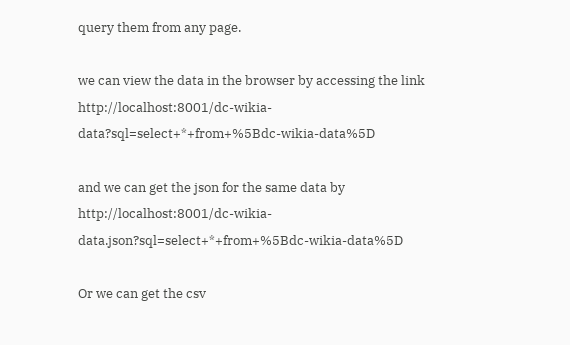query them from any page.

we can view the data in the browser by accessing the link http://localhost:8001/dc-wikia-data?sql=select+*+from+%5Bdc-wikia-data%5D

and we can get the json for the same data by http://localhost:8001/dc-wikia-data.json?sql=select+*+from+%5Bdc-wikia-data%5D

Or we can get the csv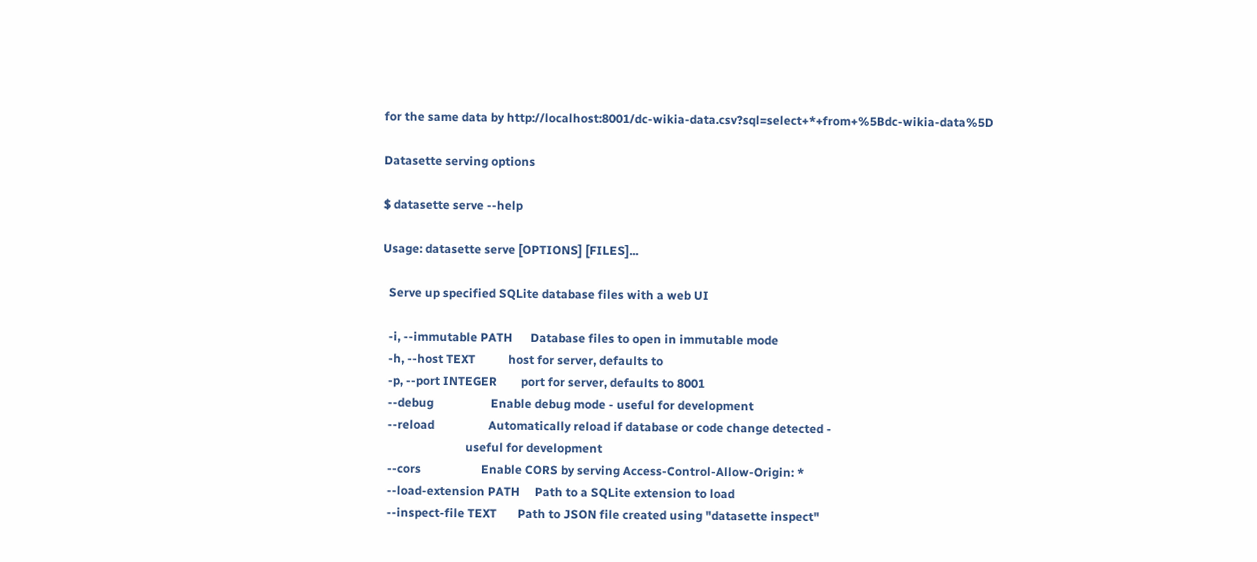for the same data by http://localhost:8001/dc-wikia-data.csv?sql=select+*+from+%5Bdc-wikia-data%5D

Datasette serving options

$ datasette serve --help

Usage: datasette serve [OPTIONS] [FILES]...

  Serve up specified SQLite database files with a web UI

  -i, --immutable PATH      Database files to open in immutable mode
  -h, --host TEXT           host for server, defaults to
  -p, --port INTEGER        port for server, defaults to 8001
  --debug                   Enable debug mode - useful for development
  --reload                  Automatically reload if database or code change detected -
                            useful for development
  --cors                    Enable CORS by serving Access-Control-Allow-Origin: *
  --load-extension PATH     Path to a SQLite extension to load
  --inspect-file TEXT       Path to JSON file created using "datasette inspect"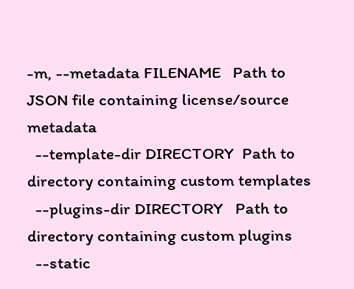-m, --metadata FILENAME   Path to JSON file containing license/source metadata
  --template-dir DIRECTORY  Path to directory containing custom templates
  --plugins-dir DIRECTORY   Path to directory containing custom plugins
  --static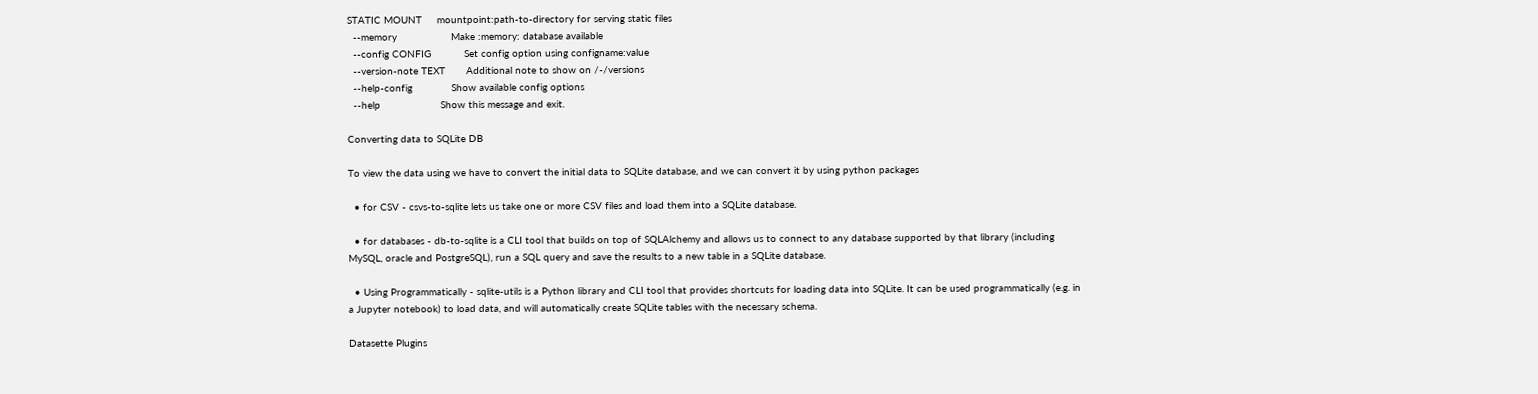STATIC MOUNT     mountpoint:path-to-directory for serving static files
  --memory                  Make :memory: database available
  --config CONFIG           Set config option using configname:value
  --version-note TEXT       Additional note to show on /-/versions
  --help-config             Show available config options
  --help                    Show this message and exit.

Converting data to SQLite DB

To view the data using we have to convert the initial data to SQLite database, and we can convert it by using python packages

  • for CSV - csvs-to-sqlite lets us take one or more CSV files and load them into a SQLite database.

  • for databases - db-to-sqlite is a CLI tool that builds on top of SQLAlchemy and allows us to connect to any database supported by that library (including MySQL, oracle and PostgreSQL), run a SQL query and save the results to a new table in a SQLite database.

  • Using Programmatically - sqlite-utils is a Python library and CLI tool that provides shortcuts for loading data into SQLite. It can be used programmatically (e.g. in a Jupyter notebook) to load data, and will automatically create SQLite tables with the necessary schema.

Datasette Plugins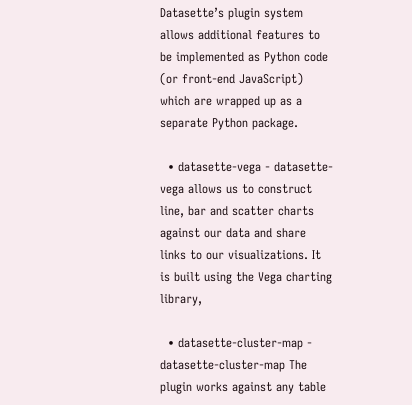Datasette’s plugin system allows additional features to be implemented as Python code (or front-end JavaScript) which are wrapped up as a separate Python package.

  • datasette-vega - datasette-vega allows us to construct line, bar and scatter charts against our data and share links to our visualizations. It is built using the Vega charting library,

  • datasette-cluster-map - datasette-cluster-map The plugin works against any table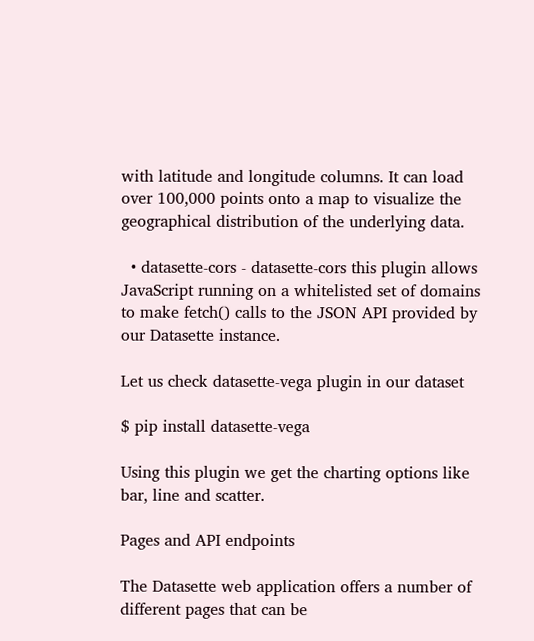with latitude and longitude columns. It can load over 100,000 points onto a map to visualize the geographical distribution of the underlying data.

  • datasette-cors - datasette-cors this plugin allows JavaScript running on a whitelisted set of domains to make fetch() calls to the JSON API provided by our Datasette instance.

Let us check datasette-vega plugin in our dataset

$ pip install datasette-vega

Using this plugin we get the charting options like bar, line and scatter.

Pages and API endpoints

The Datasette web application offers a number of different pages that can be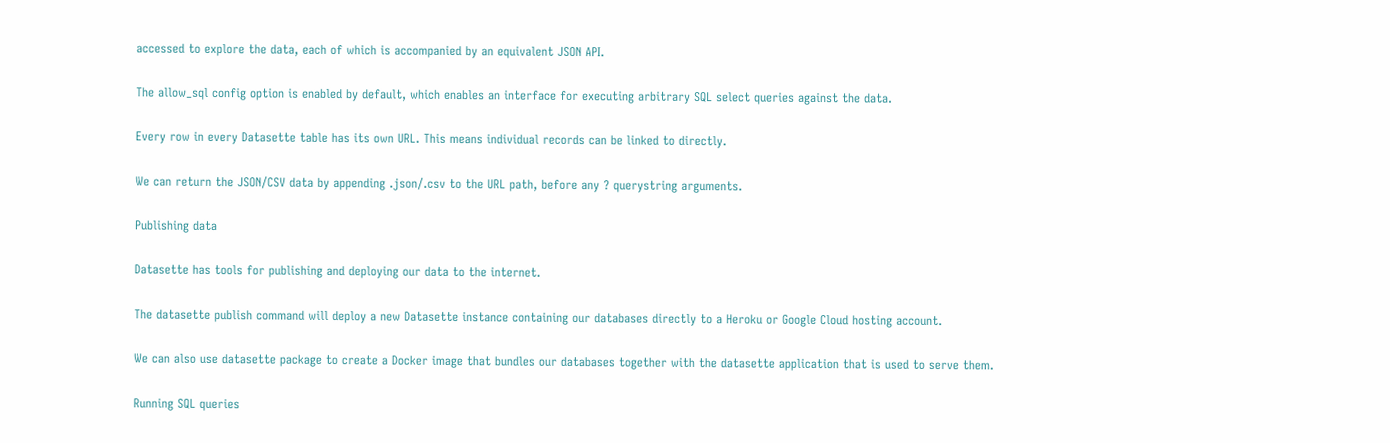accessed to explore the data, each of which is accompanied by an equivalent JSON API.

The allow_sql config option is enabled by default, which enables an interface for executing arbitrary SQL select queries against the data.

Every row in every Datasette table has its own URL. This means individual records can be linked to directly.

We can return the JSON/CSV data by appending .json/.csv to the URL path, before any ? querystring arguments.

Publishing data

Datasette has tools for publishing and deploying our data to the internet.

The datasette publish command will deploy a new Datasette instance containing our databases directly to a Heroku or Google Cloud hosting account.

We can also use datasette package to create a Docker image that bundles our databases together with the datasette application that is used to serve them.

Running SQL queries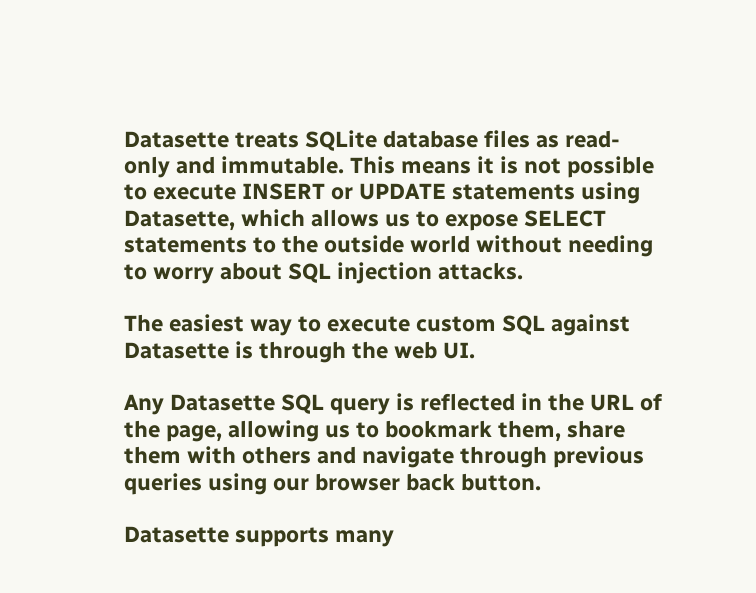Datasette treats SQLite database files as read-only and immutable. This means it is not possible to execute INSERT or UPDATE statements using Datasette, which allows us to expose SELECT statements to the outside world without needing to worry about SQL injection attacks.

The easiest way to execute custom SQL against Datasette is through the web UI.

Any Datasette SQL query is reflected in the URL of the page, allowing us to bookmark them, share them with others and navigate through previous queries using our browser back button.

Datasette supports many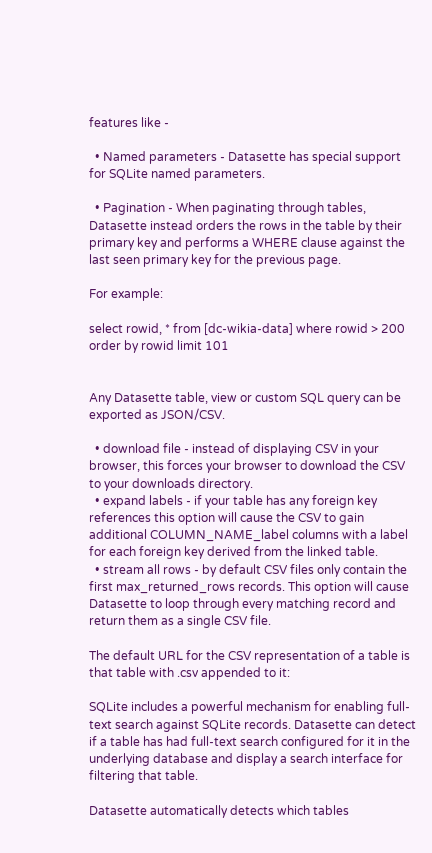features like -

  • Named parameters - Datasette has special support for SQLite named parameters.

  • Pagination - When paginating through tables, Datasette instead orders the rows in the table by their primary key and performs a WHERE clause against the last seen primary key for the previous page.

For example:

select rowid, * from [dc-wikia-data] where rowid > 200 order by rowid limit 101


Any Datasette table, view or custom SQL query can be exported as JSON/CSV.

  • download file - instead of displaying CSV in your browser, this forces your browser to download the CSV to your downloads directory.
  • expand labels - if your table has any foreign key references this option will cause the CSV to gain additional COLUMN_NAME_label columns with a label for each foreign key derived from the linked table.
  • stream all rows - by default CSV files only contain the first max_returned_rows records. This option will cause Datasette to loop through every matching record and return them as a single CSV file.

The default URL for the CSV representation of a table is that table with .csv appended to it:

SQLite includes a powerful mechanism for enabling full-text search against SQLite records. Datasette can detect if a table has had full-text search configured for it in the underlying database and display a search interface for filtering that table.

Datasette automatically detects which tables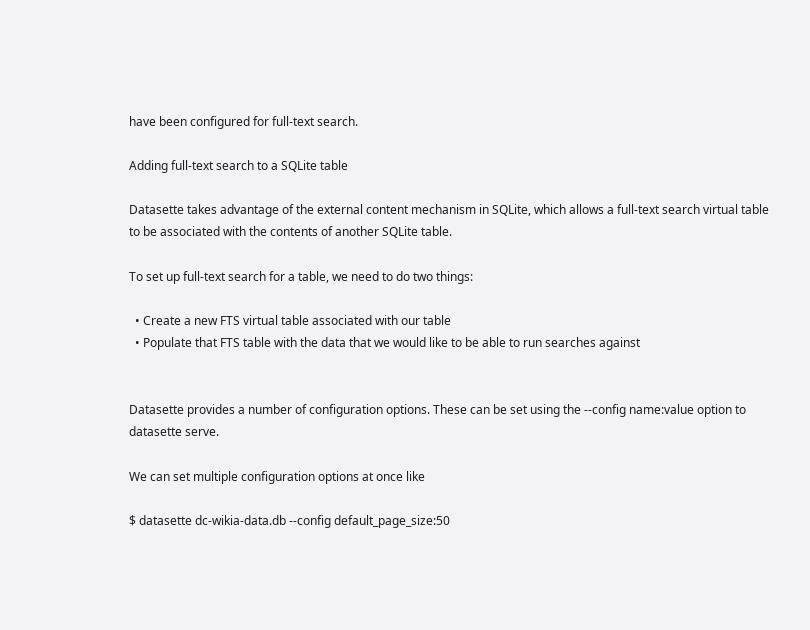have been configured for full-text search.

Adding full-text search to a SQLite table

Datasette takes advantage of the external content mechanism in SQLite, which allows a full-text search virtual table to be associated with the contents of another SQLite table.

To set up full-text search for a table, we need to do two things:

  • Create a new FTS virtual table associated with our table
  • Populate that FTS table with the data that we would like to be able to run searches against


Datasette provides a number of configuration options. These can be set using the --config name:value option to datasette serve.

We can set multiple configuration options at once like

$ datasette dc-wikia-data.db --config default_page_size:50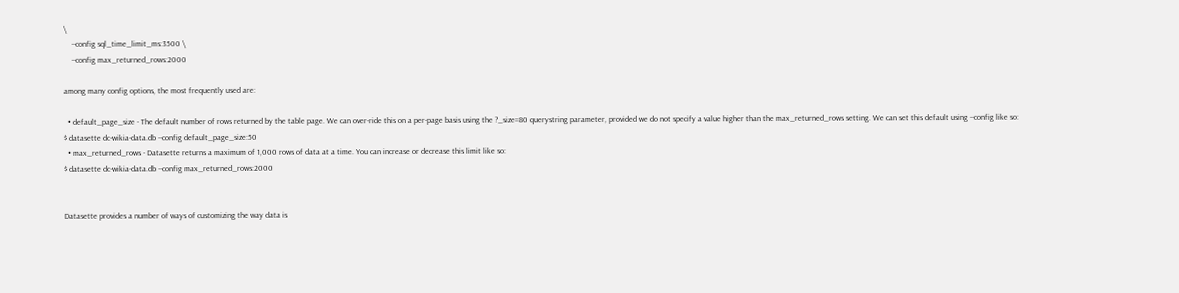\
    --config sql_time_limit_ms:3500 \
    --config max_returned_rows:2000

among many config options, the most frequently used are:

  • default_page_size - The default number of rows returned by the table page. We can over-ride this on a per-page basis using the ?_size=80 querystring parameter, provided we do not specify a value higher than the max_returned_rows setting. We can set this default using --config like so:
$ datasette dc-wikia-data.db --config default_page_size:50
  • max_returned_rows - Datasette returns a maximum of 1,000 rows of data at a time. You can increase or decrease this limit like so:
$ datasette dc-wikia-data.db --config max_returned_rows:2000


Datasette provides a number of ways of customizing the way data is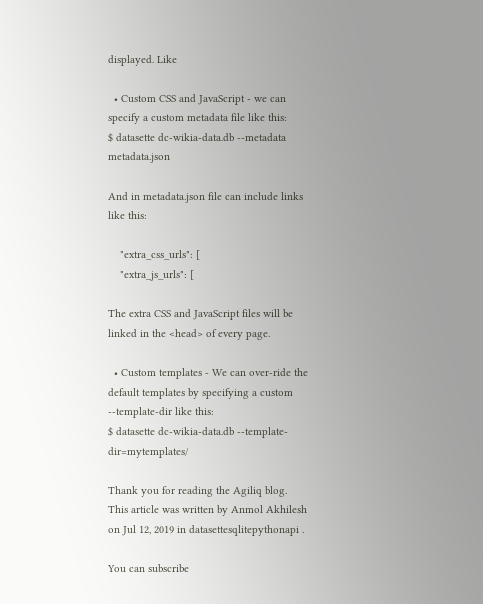displayed. Like

  • Custom CSS and JavaScript - we can specify a custom metadata file like this:
$ datasette dc-wikia-data.db --metadata metadata.json

And in metadata.json file can include links like this:

    "extra_css_urls": [
    "extra_js_urls": [

The extra CSS and JavaScript files will be linked in the <head> of every page.

  • Custom templates - We can over-ride the default templates by specifying a custom --template-dir like this:
$ datasette dc-wikia-data.db --template-dir=mytemplates/

Thank you for reading the Agiliq blog. This article was written by Anmol Akhilesh on Jul 12, 2019 in datasettesqlitepythonapi .

You can subscribe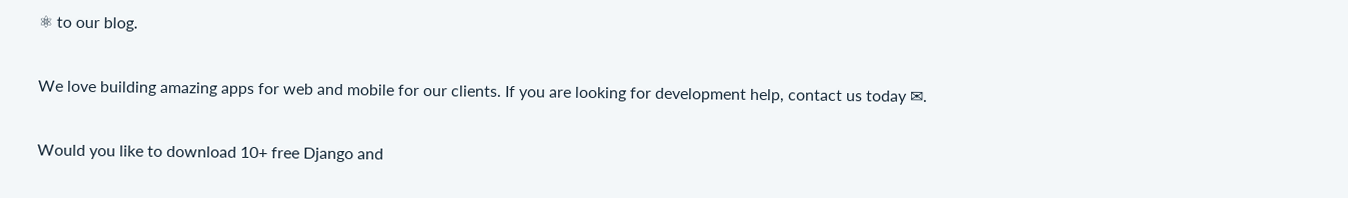⚛ to our blog.

We love building amazing apps for web and mobile for our clients. If you are looking for development help, contact us today ✉.

Would you like to download 10+ free Django and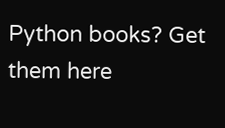Python books? Get them here